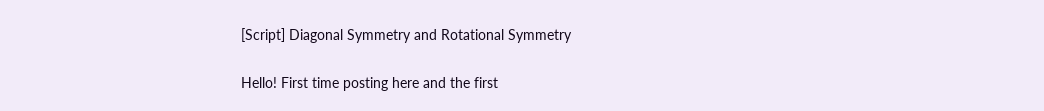[Script] Diagonal Symmetry and Rotational Symmetry

Hello! First time posting here and the first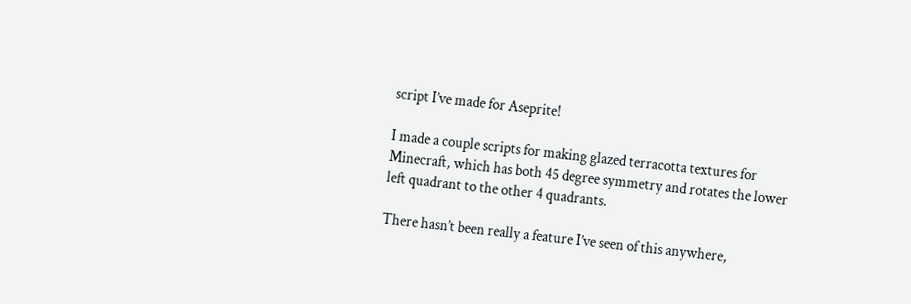script I’ve made for Aseprite!

I made a couple scripts for making glazed terracotta textures for Minecraft, which has both 45 degree symmetry and rotates the lower left quadrant to the other 4 quadrants.

There hasn’t been really a feature I’ve seen of this anywhere,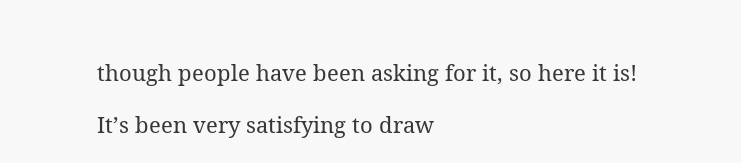though people have been asking for it, so here it is!

It’s been very satisfying to draw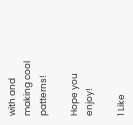with and making cool patterns!

Hope you enjoy!

1 Like